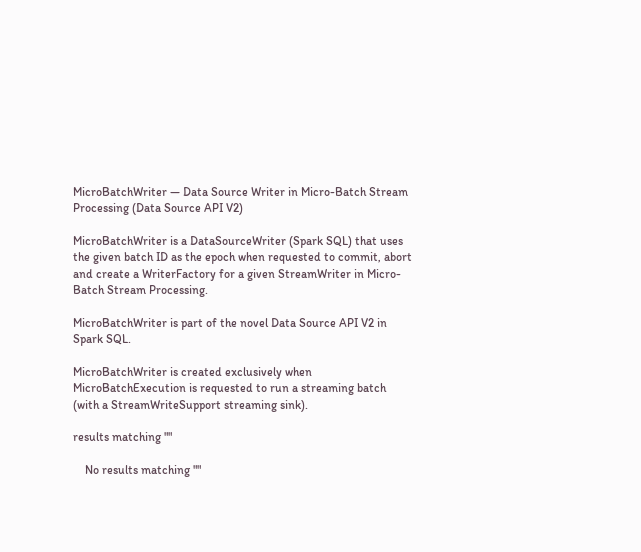MicroBatchWriter — Data Source Writer in Micro-Batch Stream Processing (Data Source API V2)

MicroBatchWriter is a DataSourceWriter (Spark SQL) that uses the given batch ID as the epoch when requested to commit, abort and create a WriterFactory for a given StreamWriter in Micro-Batch Stream Processing.

MicroBatchWriter is part of the novel Data Source API V2 in Spark SQL.

MicroBatchWriter is created exclusively when MicroBatchExecution is requested to run a streaming batch (with a StreamWriteSupport streaming sink).

results matching ""

    No results matching ""